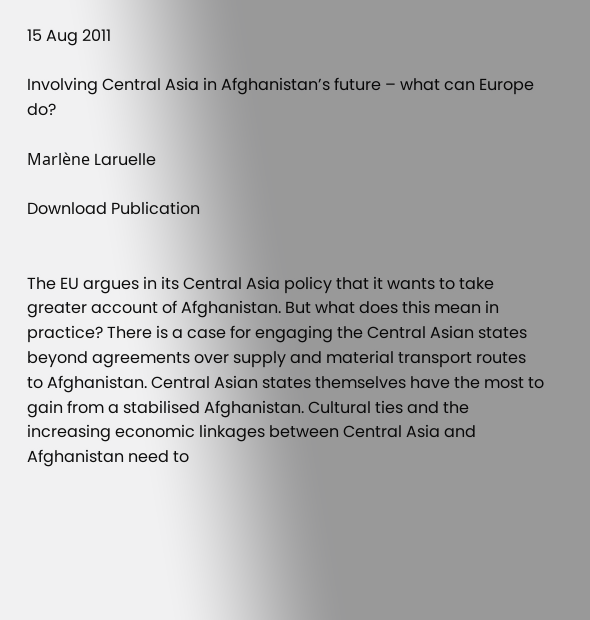15 Aug 2011

Involving Central Asia in Afghanistan’s future – what can Europe do?

Marlène Laruelle

Download Publication


The EU argues in its Central Asia policy that it wants to take greater account of Afghanistan. But what does this mean in practice? There is a case for engaging the Central Asian states beyond agreements over supply and material transport routes to Afghanistan. Central Asian states themselves have the most to gain from a stabilised Afghanistan. Cultural ties and the increasing economic linkages between Central Asia and Afghanistan need to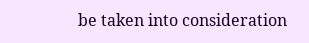be taken into consideration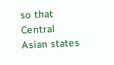so that Central Asian states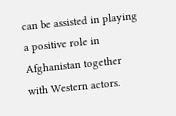can be assisted in playing a positive role in Afghanistan together with Western actors.